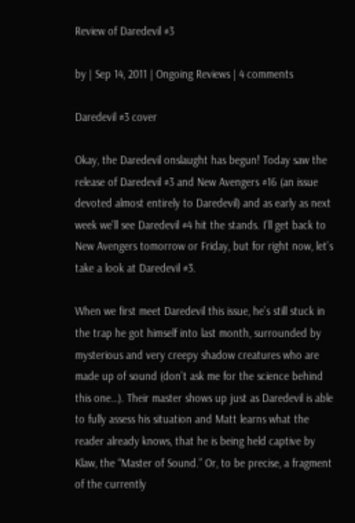Review of Daredevil #3

by | Sep 14, 2011 | Ongoing Reviews | 4 comments

Daredevil #3 cover

Okay, the Daredevil onslaught has begun! Today saw the release of Daredevil #3 and New Avengers #16 (an issue devoted almost entirely to Daredevil) and as early as next week we’ll see Daredevil #4 hit the stands. I’ll get back to New Avengers tomorrow or Friday, but for right now, let’s take a look at Daredevil #3.

When we first meet Daredevil this issue, he’s still stuck in the trap he got himself into last month, surrounded by mysterious and very creepy shadow creatures who are made up of sound (don’t ask me for the science behind this one…). Their master shows up just as Daredevil is able to fully assess his situation and Matt learns what the reader already knows, that he is being held captive by Klaw, the “Master of Sound.” Or, to be precise, a fragment of the currently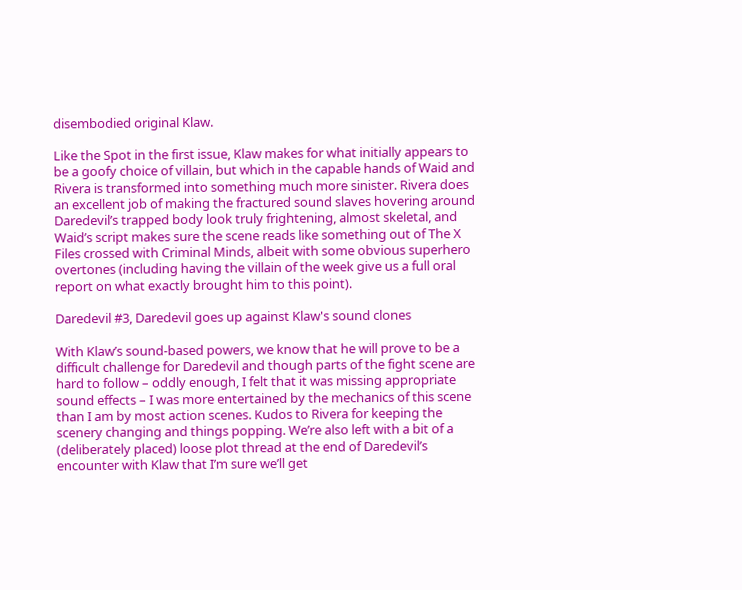disembodied original Klaw.

Like the Spot in the first issue, Klaw makes for what initially appears to be a goofy choice of villain, but which in the capable hands of Waid and Rivera is transformed into something much more sinister. Rivera does an excellent job of making the fractured sound slaves hovering around Daredevil’s trapped body look truly frightening, almost skeletal, and Waid’s script makes sure the scene reads like something out of The X Files crossed with Criminal Minds, albeit with some obvious superhero overtones (including having the villain of the week give us a full oral report on what exactly brought him to this point).

Daredevil #3, Daredevil goes up against Klaw's sound clones

With Klaw’s sound-based powers, we know that he will prove to be a difficult challenge for Daredevil and though parts of the fight scene are hard to follow – oddly enough, I felt that it was missing appropriate sound effects – I was more entertained by the mechanics of this scene than I am by most action scenes. Kudos to Rivera for keeping the scenery changing and things popping. We’re also left with a bit of a (deliberately placed) loose plot thread at the end of Daredevil’s encounter with Klaw that I’m sure we’ll get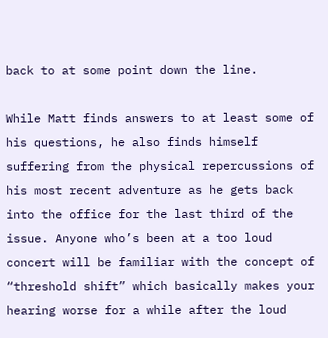back to at some point down the line.

While Matt finds answers to at least some of his questions, he also finds himself suffering from the physical repercussions of his most recent adventure as he gets back into the office for the last third of the issue. Anyone who’s been at a too loud concert will be familiar with the concept of “threshold shift” which basically makes your hearing worse for a while after the loud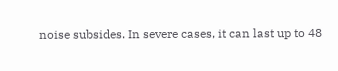noise subsides. In severe cases, it can last up to 48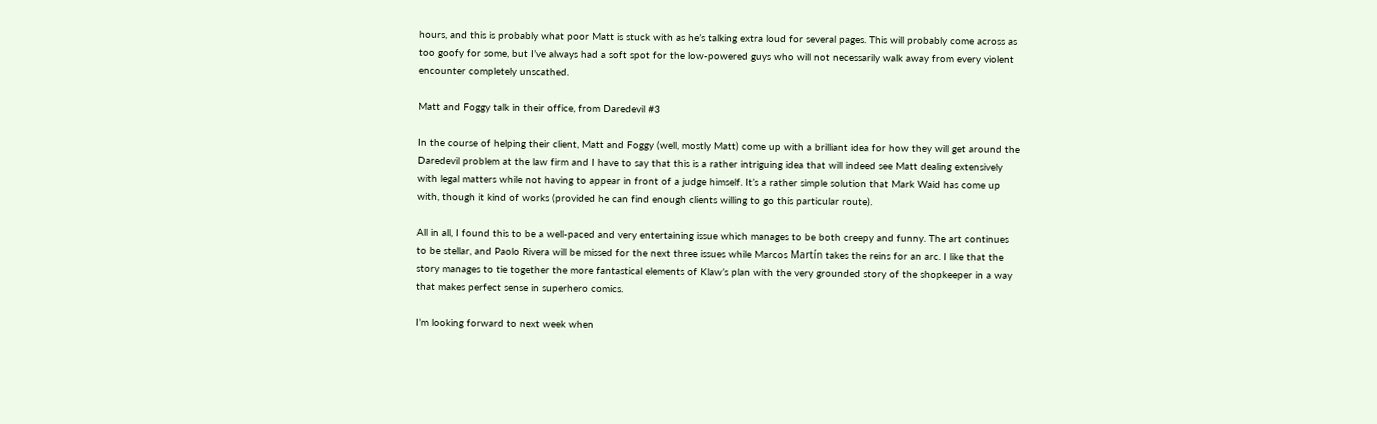hours, and this is probably what poor Matt is stuck with as he’s talking extra loud for several pages. This will probably come across as too goofy for some, but I’ve always had a soft spot for the low-powered guys who will not necessarily walk away from every violent encounter completely unscathed.

Matt and Foggy talk in their office, from Daredevil #3

In the course of helping their client, Matt and Foggy (well, mostly Matt) come up with a brilliant idea for how they will get around the Daredevil problem at the law firm and I have to say that this is a rather intriguing idea that will indeed see Matt dealing extensively with legal matters while not having to appear in front of a judge himself. It’s a rather simple solution that Mark Waid has come up with, though it kind of works (provided he can find enough clients willing to go this particular route).

All in all, I found this to be a well-paced and very entertaining issue which manages to be both creepy and funny. The art continues to be stellar, and Paolo Rivera will be missed for the next three issues while Marcos Martín takes the reins for an arc. I like that the story manages to tie together the more fantastical elements of Klaw’s plan with the very grounded story of the shopkeeper in a way that makes perfect sense in superhero comics.

I’m looking forward to next week when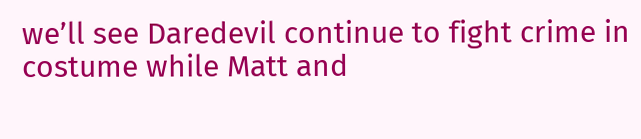we’ll see Daredevil continue to fight crime in costume while Matt and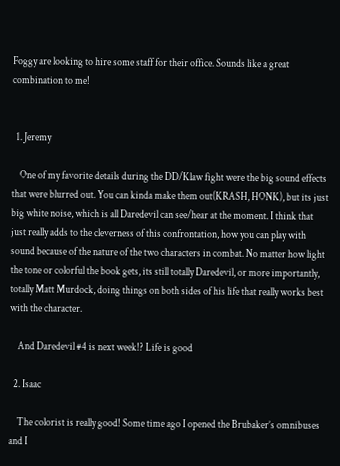Foggy are looking to hire some staff for their office. Sounds like a great combination to me!


  1. Jeremy

    One of my favorite details during the DD/Klaw fight were the big sound effects that were blurred out. You can kinda make them out(KRASH, HONK), but its just big white noise, which is all Daredevil can see/hear at the moment. I think that just really adds to the cleverness of this confrontation, how you can play with sound because of the nature of the two characters in combat. No matter how light the tone or colorful the book gets, its still totally Daredevil, or more importantly, totally Matt Murdock, doing things on both sides of his life that really works best with the character.

    And Daredevil #4 is next week!? Life is good

  2. Isaac

    The colorist is really good! Some time ago I opened the Brubaker’s omnibuses and I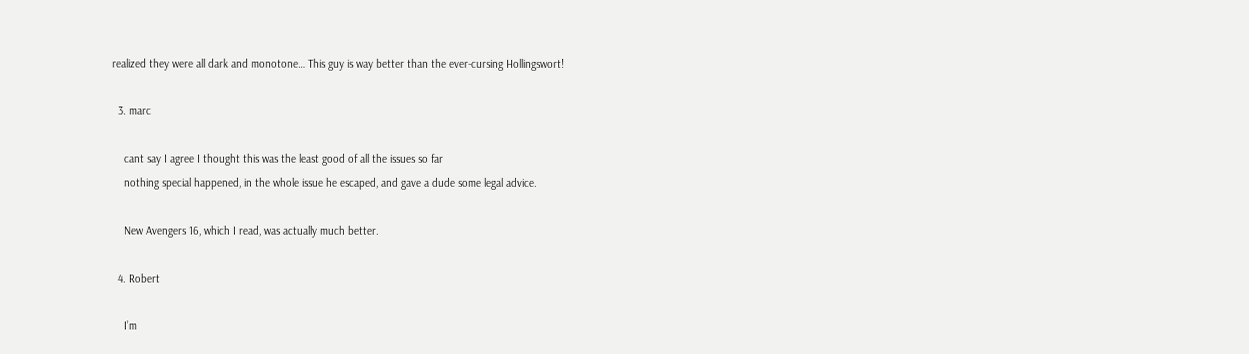realized they were all dark and monotone… This guy is way better than the ever-cursing Hollingswort!

  3. marc

    cant say I agree I thought this was the least good of all the issues so far
    nothing special happened, in the whole issue he escaped, and gave a dude some legal advice.

    New Avengers 16, which I read, was actually much better.

  4. Robert

    I’m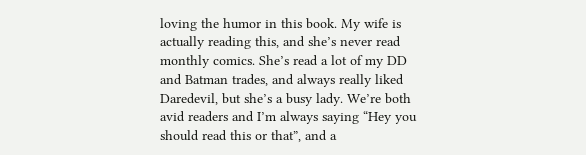loving the humor in this book. My wife is actually reading this, and she’s never read monthly comics. She’s read a lot of my DD and Batman trades, and always really liked Daredevil, but she’s a busy lady. We’re both avid readers and I’m always saying “Hey you should read this or that”, and a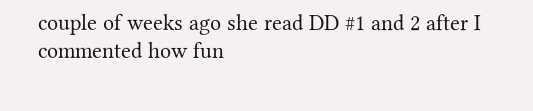couple of weeks ago she read DD #1 and 2 after I commented how fun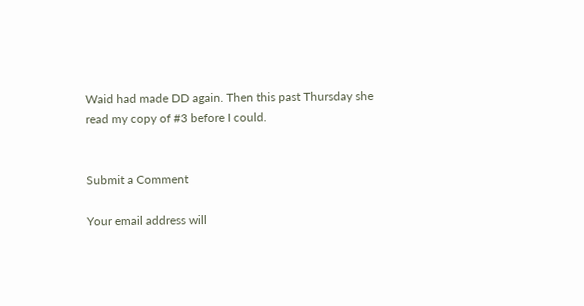Waid had made DD again. Then this past Thursday she read my copy of #3 before I could.


Submit a Comment

Your email address will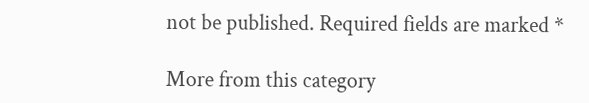not be published. Required fields are marked *

More from this category